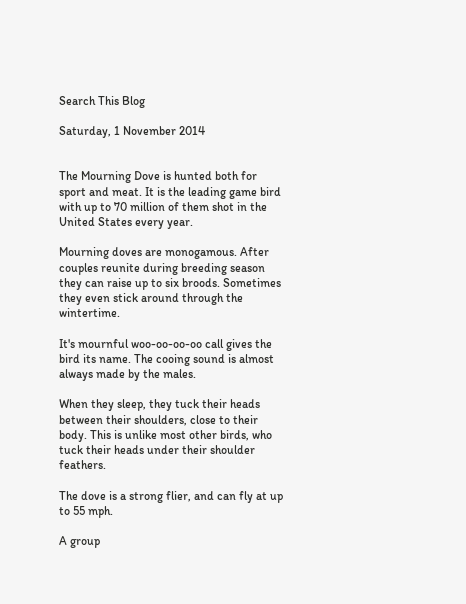Search This Blog

Saturday, 1 November 2014


The Mourning Dove is hunted both for sport and meat. It is the leading game bird with up to 70 million of them shot in the United States every year.

Mourning doves are monogamous. After couples reunite during breeding season they can raise up to six broods. Sometimes they even stick around through the wintertime.

It's mournful woo-oo-oo-oo call gives the bird its name. The cooing sound is almost always made by the males.

When they sleep, they tuck their heads between their shoulders, close to their body. This is unlike most other birds, who tuck their heads under their shoulder feathers.

The dove is a strong flier, and can fly at up to 55 mph.

A group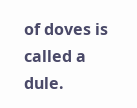of doves is called a dule.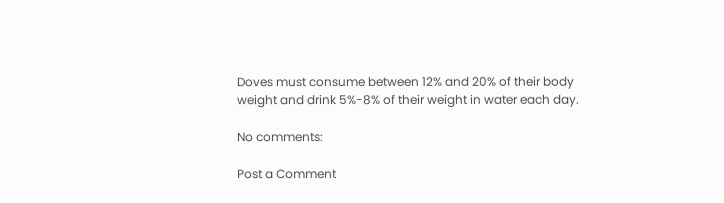Doves must consume between 12% and 20% of their body weight and drink 5%-8% of their weight in water each day.

No comments:

Post a Comment